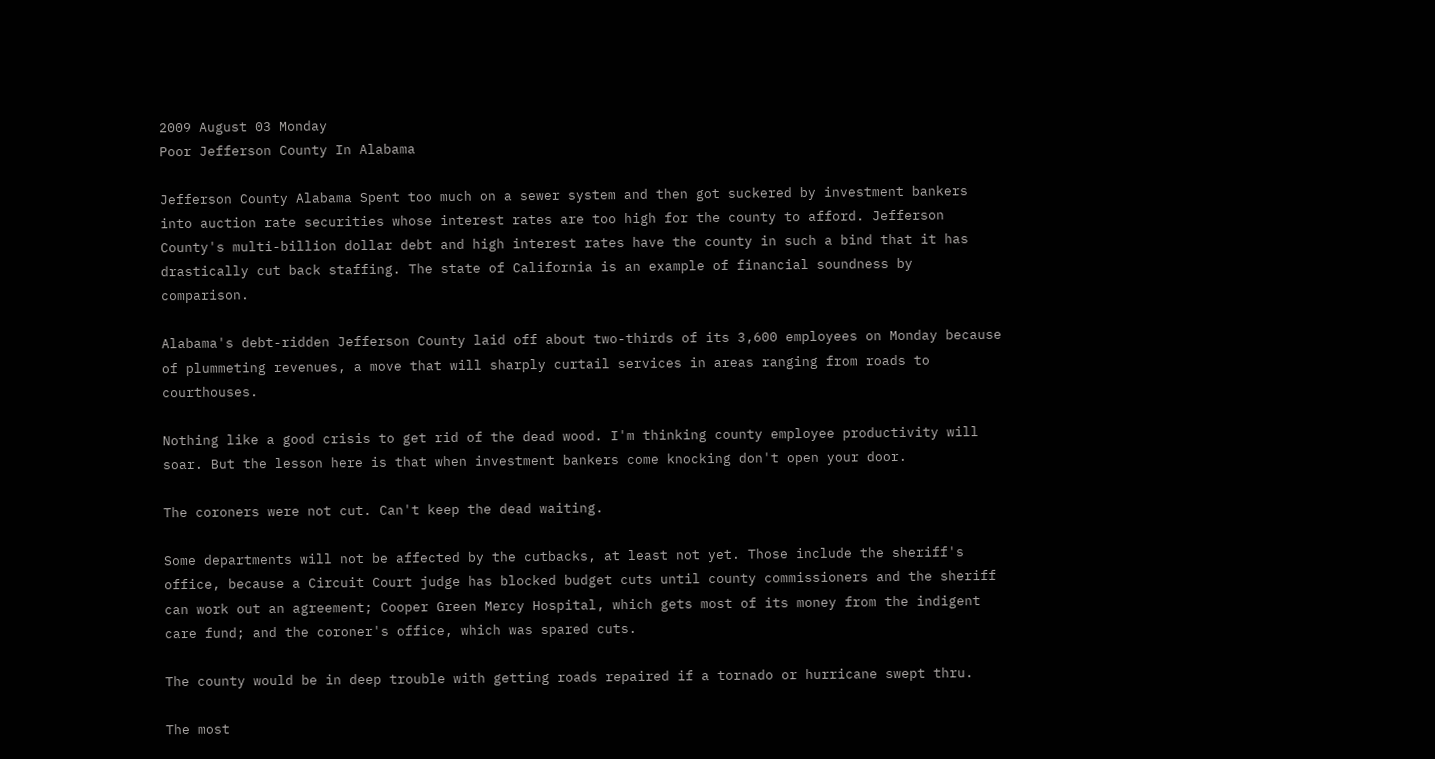2009 August 03 Monday
Poor Jefferson County In Alabama

Jefferson County Alabama Spent too much on a sewer system and then got suckered by investment bankers into auction rate securities whose interest rates are too high for the county to afford. Jefferson County's multi-billion dollar debt and high interest rates have the county in such a bind that it has drastically cut back staffing. The state of California is an example of financial soundness by comparison.

Alabama's debt-ridden Jefferson County laid off about two-thirds of its 3,600 employees on Monday because of plummeting revenues, a move that will sharply curtail services in areas ranging from roads to courthouses.

Nothing like a good crisis to get rid of the dead wood. I'm thinking county employee productivity will soar. But the lesson here is that when investment bankers come knocking don't open your door.

The coroners were not cut. Can't keep the dead waiting.

Some departments will not be affected by the cutbacks, at least not yet. Those include the sheriff's office, because a Circuit Court judge has blocked budget cuts until county commissioners and the sheriff can work out an agreement; Cooper Green Mercy Hospital, which gets most of its money from the indigent care fund; and the coroner's office, which was spared cuts.

The county would be in deep trouble with getting roads repaired if a tornado or hurricane swept thru.

The most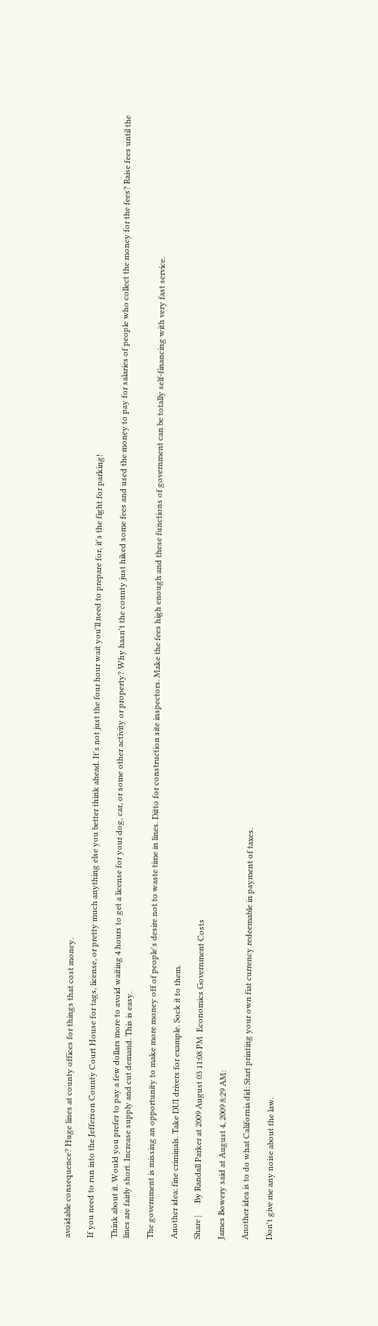avoidable consequence? Huge lines at county offices for things that cost money.

If you need to run into the Jefferson County Court House for tags, license, or pretty much anything else you better think ahead. It's not just the four hour wait you'll need to prepare for, it's the fight for parking!

Think about it. Would you prefer to pay a few dollars more to avoid waiting 4 hours to get a license for your dog, car, or some other activity or property? Why hasn't the county just hiked some fees and used the money to pay for salaries of people who collect the money for the fees? Raise fees until the lines are fairly short. Increase supply and cut demand. This is easy.

The government is missing an opportunity to make more money off of people's desire not to waste time in lines. Ditto for construction site inspectors. Make the fees high enough and these functions of government can be totally self-financing with very fast service.

Another idea: fine criminals. Take DUI drivers for example. Sock it to them.

Share |      By Randall Parker at 2009 August 03 11:08 PM  Economics Government Costs

James Bowery said at August 4, 2009 8:29 AM:

Another idea is to do what California did: Start printing your own fiat currency redeemable in payment of taxes.

Don't give me any noise about the law.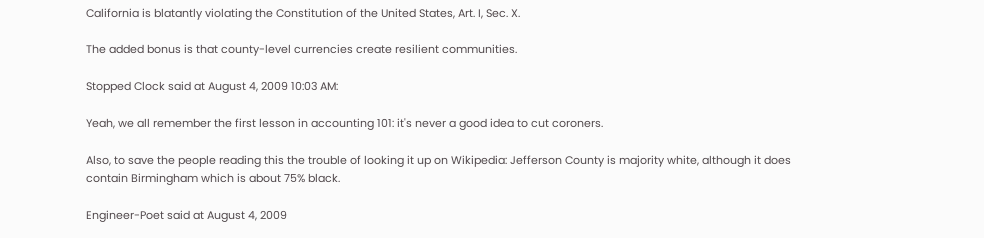California is blatantly violating the Constitution of the United States, Art. I, Sec. X.

The added bonus is that county-level currencies create resilient communities.

Stopped Clock said at August 4, 2009 10:03 AM:

Yeah, we all remember the first lesson in accounting 101: it's never a good idea to cut coroners.

Also, to save the people reading this the trouble of looking it up on Wikipedia: Jefferson County is majority white, although it does contain Birmingham which is about 75% black.

Engineer-Poet said at August 4, 2009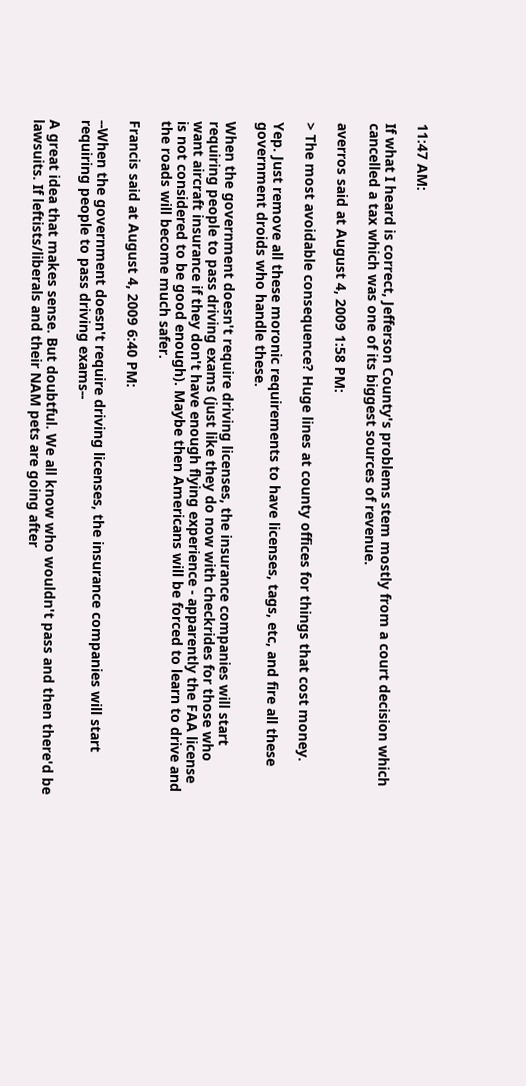11:47 AM:

If what I heard is correct, Jefferson County's problems stem mostly from a court decision which cancelled a tax which was one of its biggest sources of revenue.

averros said at August 4, 2009 1:58 PM:

> The most avoidable consequence? Huge lines at county offices for things that cost money.

Yep. Just remove all these moronic requirements to have licenses, tags, etc, and fire all these government droids who handle these.

When the government doesn't require driving licenses, the insurance companies will start requiring people to pass driving exams (just like they do now with checkrides for those who want aircraft insurance if they don't have enough flying experience - apparently the FAA license is not considered to be good enough). Maybe then Americans will be forced to learn to drive and the roads will become much safer.

Francis said at August 4, 2009 6:40 PM:

--When the government doesn't require driving licenses, the insurance companies will start requiring people to pass driving exams--

A great idea that makes sense. But doubtful. We all know who wouldn't pass and then there'd be lawsuits. If leftists/liberals and their NAM pets are going after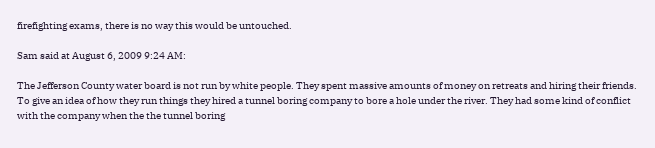firefighting exams, there is no way this would be untouched.

Sam said at August 6, 2009 9:24 AM:

The Jefferson County water board is not run by white people. They spent massive amounts of money on retreats and hiring their friends. To give an idea of how they run things they hired a tunnel boring company to bore a hole under the river. They had some kind of conflict with the company when the the tunnel boring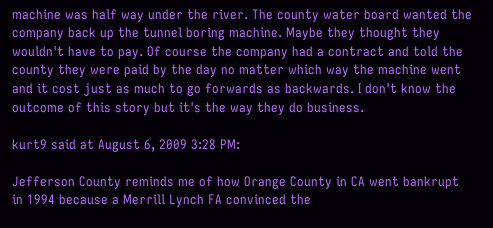machine was half way under the river. The county water board wanted the company back up the tunnel boring machine. Maybe they thought they wouldn't have to pay. Of course the company had a contract and told the county they were paid by the day no matter which way the machine went and it cost just as much to go forwards as backwards. I don't know the outcome of this story but it's the way they do business.

kurt9 said at August 6, 2009 3:28 PM:

Jefferson County reminds me of how Orange County in CA went bankrupt in 1994 because a Merrill Lynch FA convinced the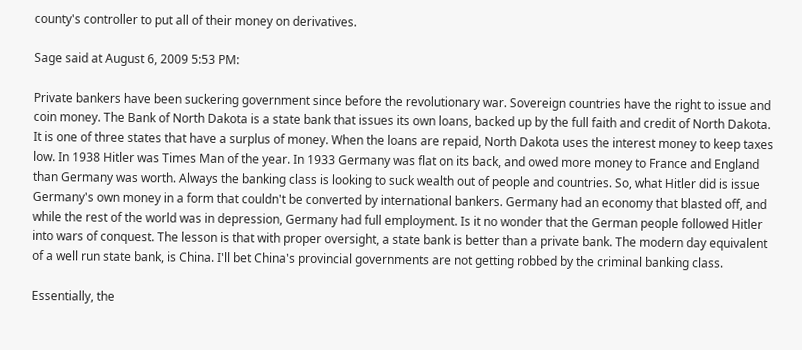county's controller to put all of their money on derivatives.

Sage said at August 6, 2009 5:53 PM:

Private bankers have been suckering government since before the revolutionary war. Sovereign countries have the right to issue and coin money. The Bank of North Dakota is a state bank that issues its own loans, backed up by the full faith and credit of North Dakota. It is one of three states that have a surplus of money. When the loans are repaid, North Dakota uses the interest money to keep taxes low. In 1938 Hitler was Times Man of the year. In 1933 Germany was flat on its back, and owed more money to France and England than Germany was worth. Always the banking class is looking to suck wealth out of people and countries. So, what Hitler did is issue Germany's own money in a form that couldn't be converted by international bankers. Germany had an economy that blasted off, and while the rest of the world was in depression, Germany had full employment. Is it no wonder that the German people followed Hitler into wars of conquest. The lesson is that with proper oversight, a state bank is better than a private bank. The modern day equivalent of a well run state bank, is China. I'll bet China's provincial governments are not getting robbed by the criminal banking class.

Essentially, the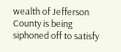wealth of Jefferson County is being siphoned off to satisfy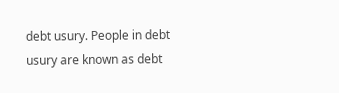debt usury. People in debt usury are known as debt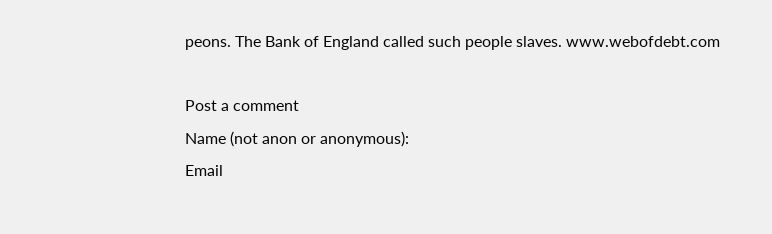peons. The Bank of England called such people slaves. www.webofdebt.com

Post a comment
Name (not anon or anonymous):
Email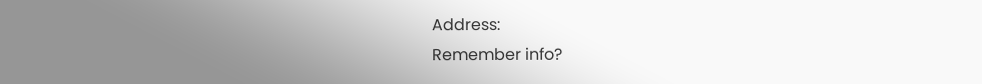Address:
Remember info?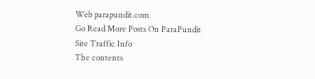Web parapundit.com
Go Read More Posts On ParaPundit
Site Traffic Info
The contents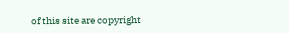of this site are copyright